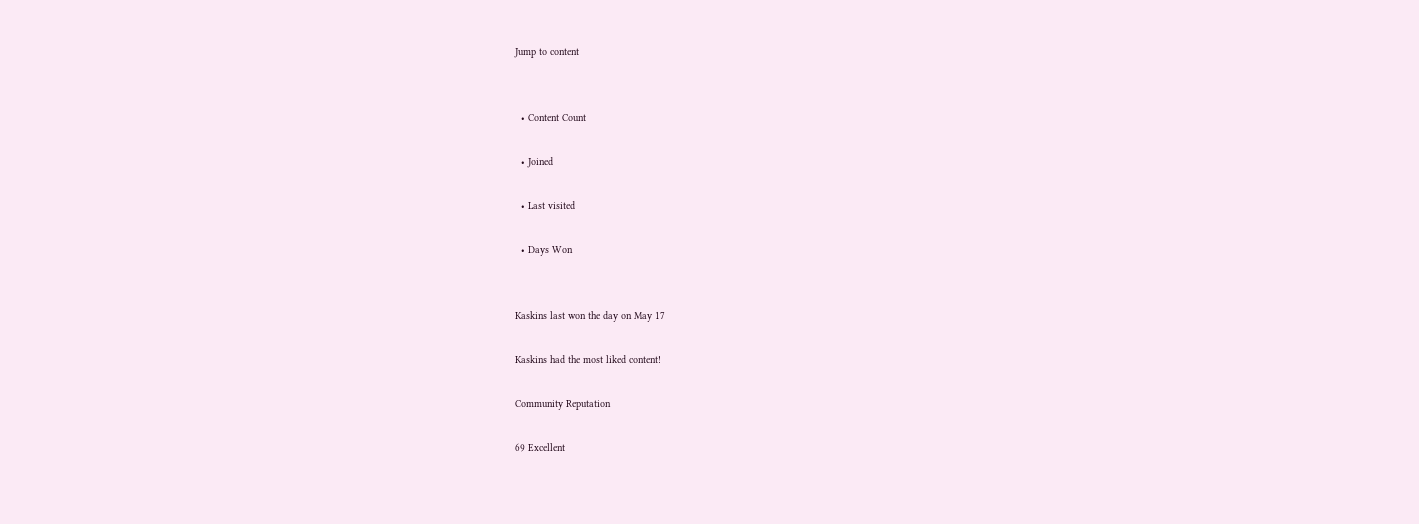Jump to content


  • Content Count

  • Joined

  • Last visited

  • Days Won


Kaskins last won the day on May 17

Kaskins had the most liked content!

Community Reputation

69 Excellent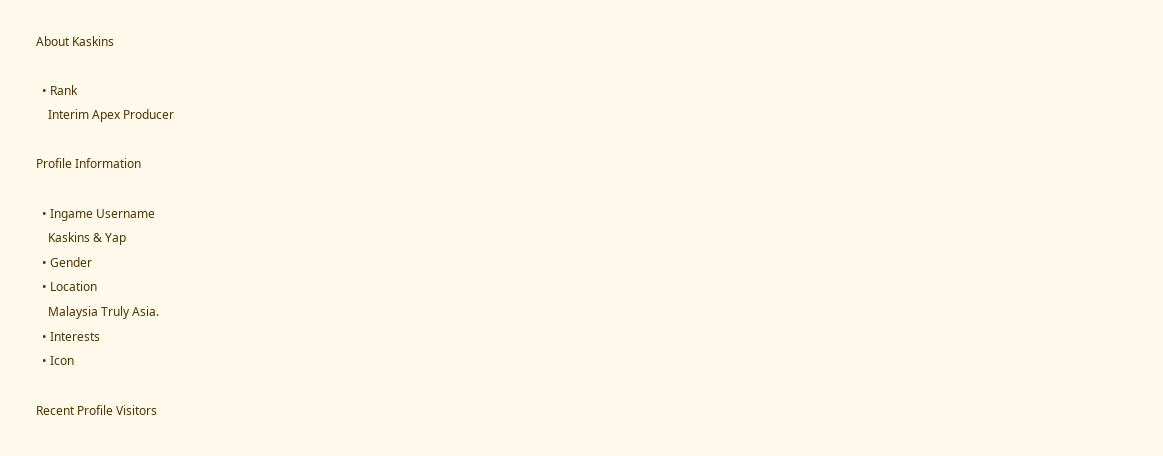About Kaskins

  • Rank
    Interim Apex Producer

Profile Information

  • Ingame Username
    Kaskins & Yap
  • Gender
  • Location
    Malaysia Truly Asia.
  • Interests
  • Icon

Recent Profile Visitors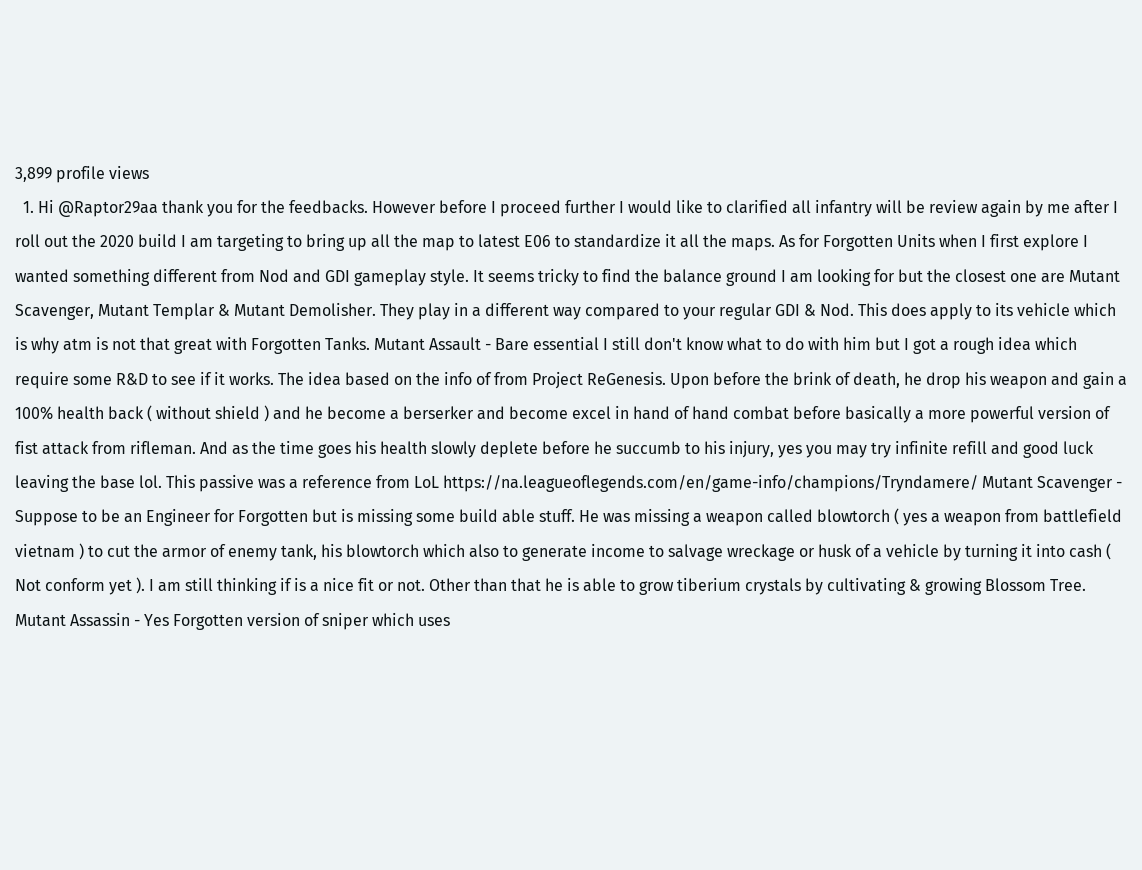3,899 profile views
  1. Hi @Raptor29aa thank you for the feedbacks. However before I proceed further I would like to clarified all infantry will be review again by me after I roll out the 2020 build I am targeting to bring up all the map to latest E06 to standardize it all the maps. As for Forgotten Units when I first explore I wanted something different from Nod and GDI gameplay style. It seems tricky to find the balance ground I am looking for but the closest one are Mutant Scavenger, Mutant Templar & Mutant Demolisher. They play in a different way compared to your regular GDI & Nod. This does apply to its vehicle which is why atm is not that great with Forgotten Tanks. Mutant Assault - Bare essential I still don't know what to do with him but I got a rough idea which require some R&D to see if it works. The idea based on the info of from Project ReGenesis. Upon before the brink of death, he drop his weapon and gain a 100% health back ( without shield ) and he become a berserker and become excel in hand of hand combat before basically a more powerful version of fist attack from rifleman. And as the time goes his health slowly deplete before he succumb to his injury, yes you may try infinite refill and good luck leaving the base lol. This passive was a reference from LoL https://na.leagueoflegends.com/en/game-info/champions/Tryndamere/ Mutant Scavenger - Suppose to be an Engineer for Forgotten but is missing some build able stuff. He was missing a weapon called blowtorch ( yes a weapon from battlefield vietnam ) to cut the armor of enemy tank, his blowtorch which also to generate income to salvage wreckage or husk of a vehicle by turning it into cash ( Not conform yet ). I am still thinking if is a nice fit or not. Other than that he is able to grow tiberium crystals by cultivating & growing Blossom Tree. Mutant Assassin - Yes Forgotten version of sniper which uses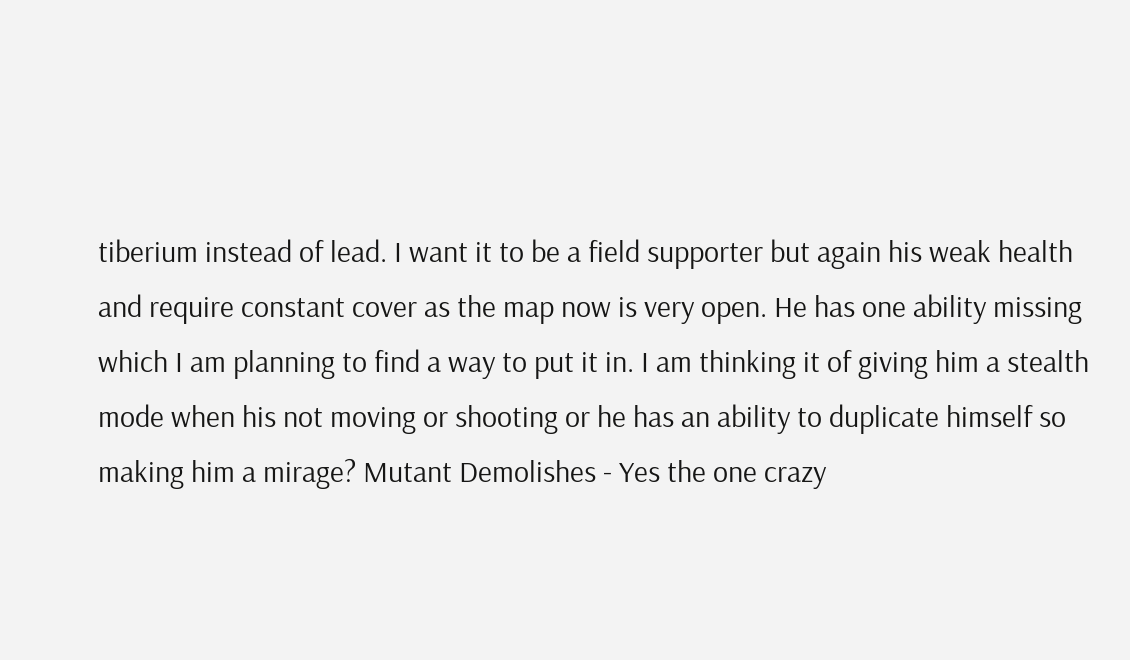tiberium instead of lead. I want it to be a field supporter but again his weak health and require constant cover as the map now is very open. He has one ability missing which I am planning to find a way to put it in. I am thinking it of giving him a stealth mode when his not moving or shooting or he has an ability to duplicate himself so making him a mirage? Mutant Demolishes - Yes the one crazy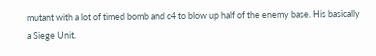mutant with a lot of timed bomb and c4 to blow up half of the enemy base. His basically a Siege Unit.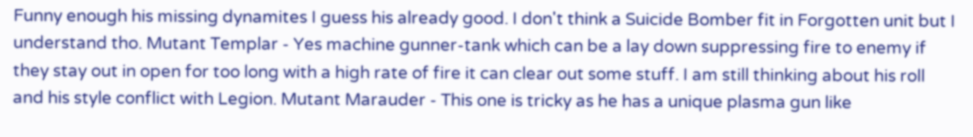Funny enough his missing dynamites I guess his already good. I don't think a Suicide Bomber fit in Forgotten unit but I understand tho. Mutant Templar - Yes machine gunner-tank which can be a lay down suppressing fire to enemy if they stay out in open for too long with a high rate of fire it can clear out some stuff. I am still thinking about his roll and his style conflict with Legion. Mutant Marauder - This one is tricky as he has a unique plasma gun like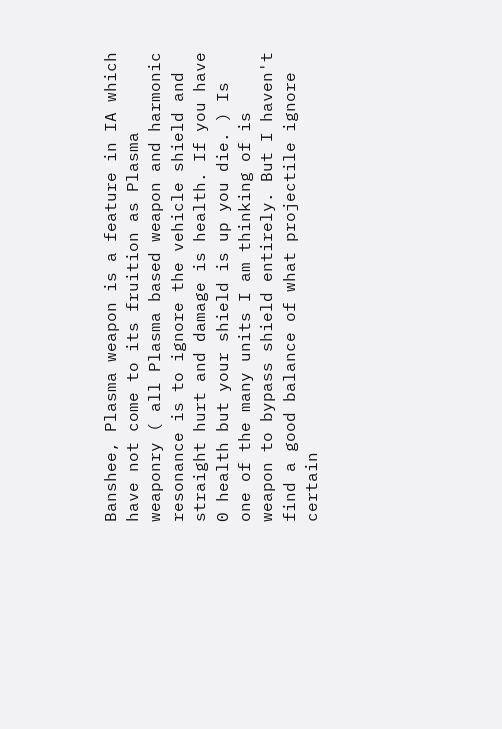Banshee, Plasma weapon is a feature in IA which have not come to its fruition as Plasma weaponry ( all Plasma based weapon and harmonic resonance is to ignore the vehicle shield and straight hurt and damage is health. If you have 0 health but your shield is up you die. ) Is one of the many units I am thinking of is weapon to bypass shield entirely. But I haven't find a good balance of what projectile ignore certain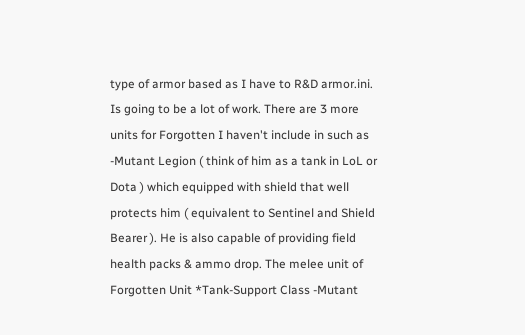type of armor based as I have to R&D armor.ini. Is going to be a lot of work. There are 3 more units for Forgotten I haven't include in such as -Mutant Legion ( think of him as a tank in LoL or Dota ) which equipped with shield that well protects him ( equivalent to Sentinel and Shield Bearer ). He is also capable of providing field health packs & ammo drop. The melee unit of Forgotten Unit *Tank-Support Class -Mutant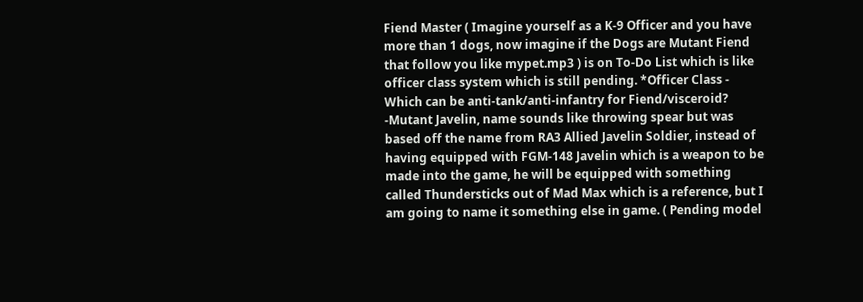Fiend Master ( Imagine yourself as a K-9 Officer and you have more than 1 dogs, now imagine if the Dogs are Mutant Fiend that follow you like mypet.mp3 ) is on To-Do List which is like officer class system which is still pending. *Officer Class - Which can be anti-tank/anti-infantry for Fiend/visceroid? -Mutant Javelin, name sounds like throwing spear but was based off the name from RA3 Allied Javelin Soldier, instead of having equipped with FGM-148 Javelin which is a weapon to be made into the game, he will be equipped with something called Thundersticks out of Mad Max which is a reference, but I am going to name it something else in game. ( Pending model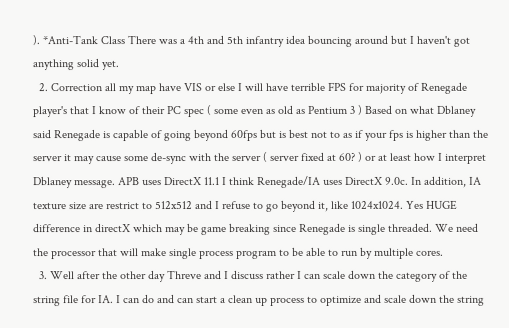). *Anti-Tank Class There was a 4th and 5th infantry idea bouncing around but I haven't got anything solid yet.
  2. Correction all my map have VIS or else I will have terrible FPS for majority of Renegade player's that I know of their PC spec ( some even as old as Pentium 3 ) Based on what Dblaney said Renegade is capable of going beyond 60fps but is best not to as if your fps is higher than the server it may cause some de-sync with the server ( server fixed at 60? ) or at least how I interpret Dblaney message. APB uses DirectX 11.1 I think Renegade/IA uses DirectX 9.0c. In addition, IA texture size are restrict to 512x512 and I refuse to go beyond it, like 1024x1024. Yes HUGE difference in directX which may be game breaking since Renegade is single threaded. We need the processor that will make single process program to be able to run by multiple cores.
  3. Well after the other day Threve and I discuss rather I can scale down the category of the string file for IA. I can do and can start a clean up process to optimize and scale down the string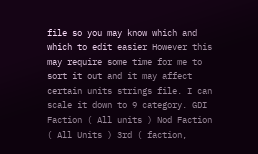file so you may know which and which to edit easier However this may require some time for me to sort it out and it may affect certain units strings file. I can scale it down to 9 category. GDI Faction ( All units ) Nod Faction ( All Units ) 3rd ( faction,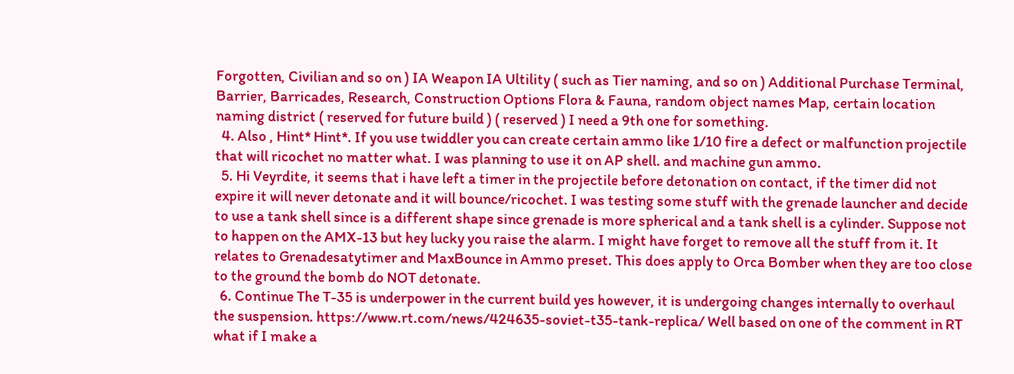Forgotten, Civilian and so on ) IA Weapon IA Ultility ( such as Tier naming, and so on ) Additional Purchase Terminal, Barrier, Barricades, Research, Construction Options Flora & Fauna, random object names Map, certain location naming district ( reserved for future build ) ( reserved ) I need a 9th one for something.
  4. Also , Hint* Hint*. If you use twiddler you can create certain ammo like 1/10 fire a defect or malfunction projectile that will ricochet no matter what. I was planning to use it on AP shell. and machine gun ammo.
  5. Hi Veyrdite, it seems that i have left a timer in the projectile before detonation on contact, if the timer did not expire it will never detonate and it will bounce/ricochet. I was testing some stuff with the grenade launcher and decide to use a tank shell since is a different shape since grenade is more spherical and a tank shell is a cylinder. Suppose not to happen on the AMX-13 but hey lucky you raise the alarm. I might have forget to remove all the stuff from it. It relates to Grenadesatytimer and MaxBounce in Ammo preset. This does apply to Orca Bomber when they are too close to the ground the bomb do NOT detonate.
  6. Continue The T-35 is underpower in the current build yes however, it is undergoing changes internally to overhaul the suspension. https://www.rt.com/news/424635-soviet-t35-tank-replica/ Well based on one of the comment in RT what if I make a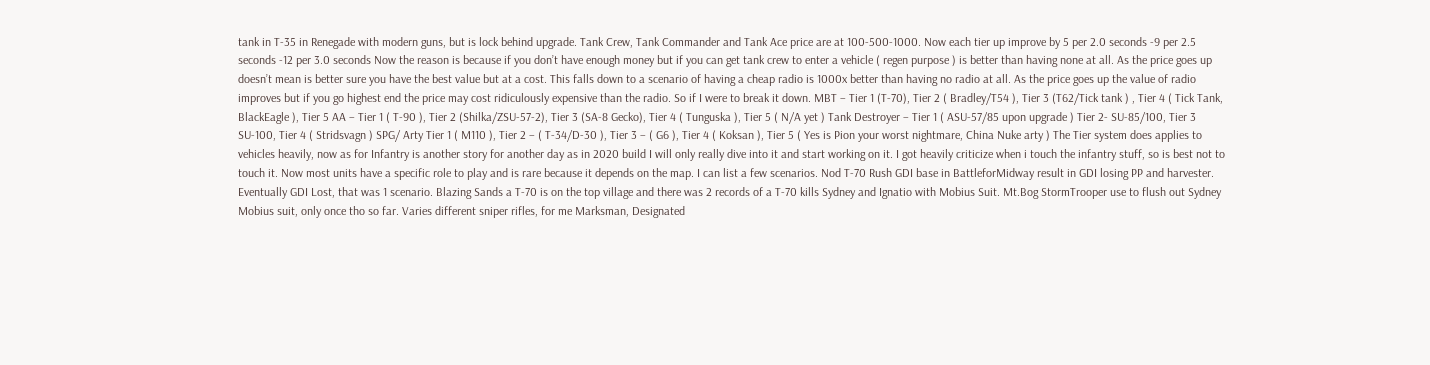tank in T-35 in Renegade with modern guns, but is lock behind upgrade. Tank Crew, Tank Commander and Tank Ace price are at 100-500-1000. Now each tier up improve by 5 per 2.0 seconds -9 per 2.5 seconds -12 per 3.0 seconds Now the reason is because if you don’t have enough money but if you can get tank crew to enter a vehicle ( regen purpose ) is better than having none at all. As the price goes up doesn’t mean is better sure you have the best value but at a cost. This falls down to a scenario of having a cheap radio is 1000x better than having no radio at all. As the price goes up the value of radio improves but if you go highest end the price may cost ridiculously expensive than the radio. So if I were to break it down. MBT – Tier 1 (T-70), Tier 2 ( Bradley/T54 ), Tier 3 (T62/Tick tank ) , Tier 4 ( Tick Tank, BlackEagle ), Tier 5 AA – Tier 1 ( T-90 ), Tier 2 (Shilka/ZSU-57-2), Tier 3 (SA-8 Gecko), Tier 4 ( Tunguska ), Tier 5 ( N/A yet ) Tank Destroyer – Tier 1 ( ASU-57/85 upon upgrade ) Tier 2- SU-85/100, Tier 3 SU-100, Tier 4 ( Stridsvagn ) SPG/ Arty Tier 1 ( M110 ), Tier 2 – ( T-34/D-30 ), Tier 3 – ( G6 ), Tier 4 ( Koksan ), Tier 5 ( Yes is Pion your worst nightmare, China Nuke arty ) The Tier system does applies to vehicles heavily, now as for Infantry is another story for another day as in 2020 build I will only really dive into it and start working on it. I got heavily criticize when i touch the infantry stuff, so is best not to touch it. Now most units have a specific role to play and is rare because it depends on the map. I can list a few scenarios. Nod T-70 Rush GDI base in BattleforMidway result in GDI losing PP and harvester. Eventually GDI Lost, that was 1 scenario. Blazing Sands a T-70 is on the top village and there was 2 records of a T-70 kills Sydney and Ignatio with Mobius Suit. Mt.Bog StormTrooper use to flush out Sydney Mobius suit, only once tho so far. Varies different sniper rifles, for me Marksman, Designated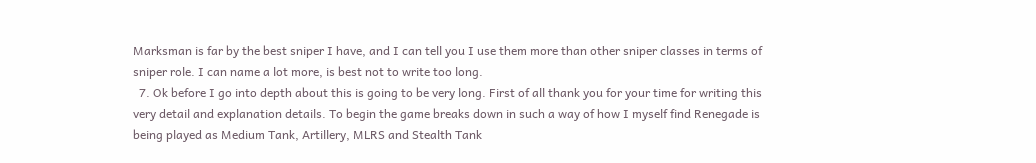Marksman is far by the best sniper I have, and I can tell you I use them more than other sniper classes in terms of sniper role. I can name a lot more, is best not to write too long.
  7. Ok before I go into depth about this is going to be very long. First of all thank you for your time for writing this very detail and explanation details. To begin the game breaks down in such a way of how I myself find Renegade is being played as Medium Tank, Artillery, MLRS and Stealth Tank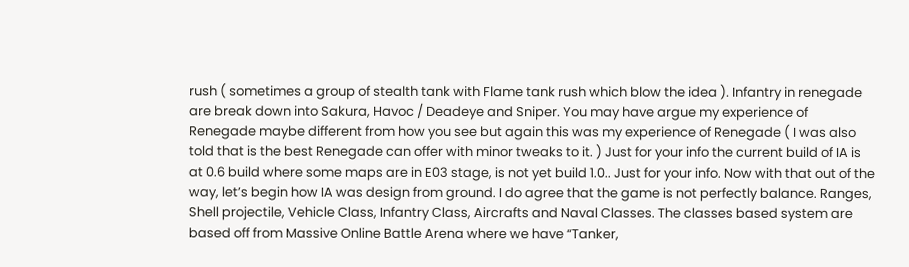rush ( sometimes a group of stealth tank with Flame tank rush which blow the idea ). Infantry in renegade are break down into Sakura, Havoc / Deadeye and Sniper. You may have argue my experience of Renegade maybe different from how you see but again this was my experience of Renegade ( I was also told that is the best Renegade can offer with minor tweaks to it. ) Just for your info the current build of IA is at 0.6 build where some maps are in E03 stage, is not yet build 1.0.. Just for your info. Now with that out of the way, let’s begin how IA was design from ground. I do agree that the game is not perfectly balance. Ranges, Shell projectile, Vehicle Class, Infantry Class, Aircrafts and Naval Classes. The classes based system are based off from Massive Online Battle Arena where we have “Tanker,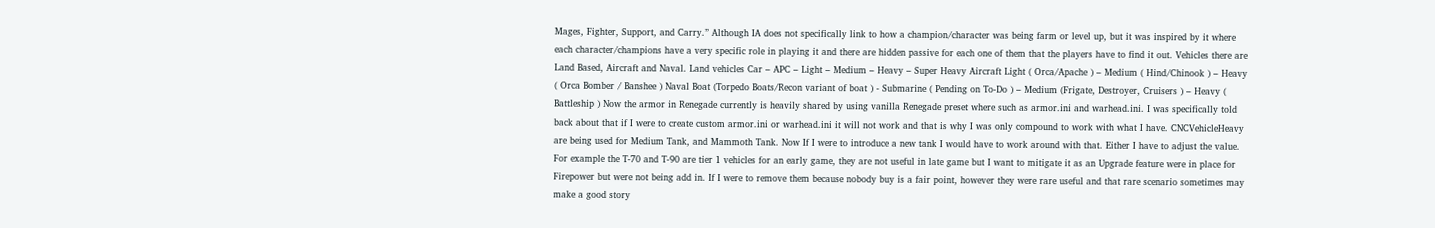Mages, Fighter, Support, and Carry.” Although IA does not specifically link to how a champion/character was being farm or level up, but it was inspired by it where each character/champions have a very specific role in playing it and there are hidden passive for each one of them that the players have to find it out. Vehicles there are Land Based, Aircraft and Naval. Land vehicles Car – APC – Light – Medium – Heavy – Super Heavy Aircraft Light ( Orca/Apache ) – Medium ( Hind/Chinook ) – Heavy ( Orca Bomber / Banshee ) Naval Boat (Torpedo Boats/Recon variant of boat ) - Submarine ( Pending on To-Do ) – Medium (Frigate, Destroyer, Cruisers ) – Heavy ( Battleship ) Now the armor in Renegade currently is heavily shared by using vanilla Renegade preset where such as armor.ini and warhead.ini. I was specifically told back about that if I were to create custom armor.ini or warhead.ini it will not work and that is why I was only compound to work with what I have. CNCVehicleHeavy are being used for Medium Tank, and Mammoth Tank. Now If I were to introduce a new tank I would have to work around with that. Either I have to adjust the value. For example the T-70 and T-90 are tier 1 vehicles for an early game, they are not useful in late game but I want to mitigate it as an Upgrade feature were in place for Firepower but were not being add in. If I were to remove them because nobody buy is a fair point, however they were rare useful and that rare scenario sometimes may make a good story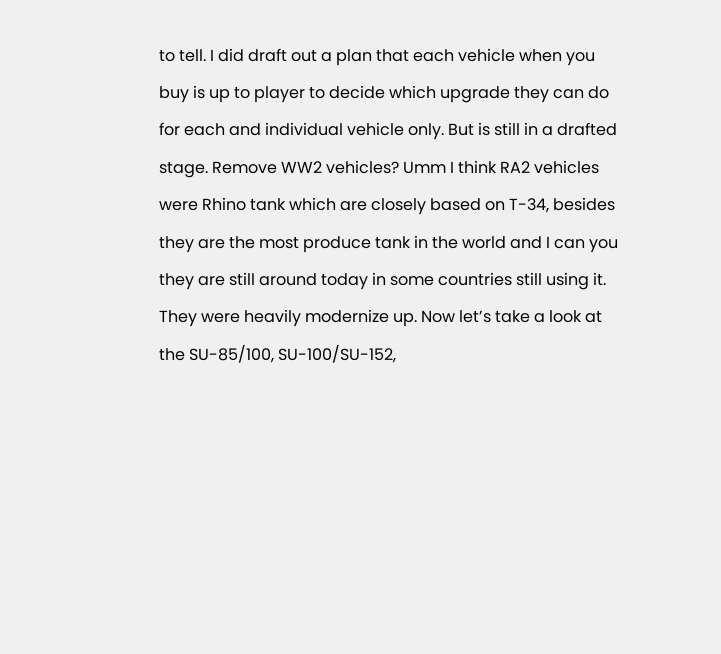to tell. I did draft out a plan that each vehicle when you buy is up to player to decide which upgrade they can do for each and individual vehicle only. But is still in a drafted stage. Remove WW2 vehicles? Umm I think RA2 vehicles were Rhino tank which are closely based on T-34, besides they are the most produce tank in the world and I can you they are still around today in some countries still using it. They were heavily modernize up. Now let’s take a look at the SU-85/100, SU-100/SU-152,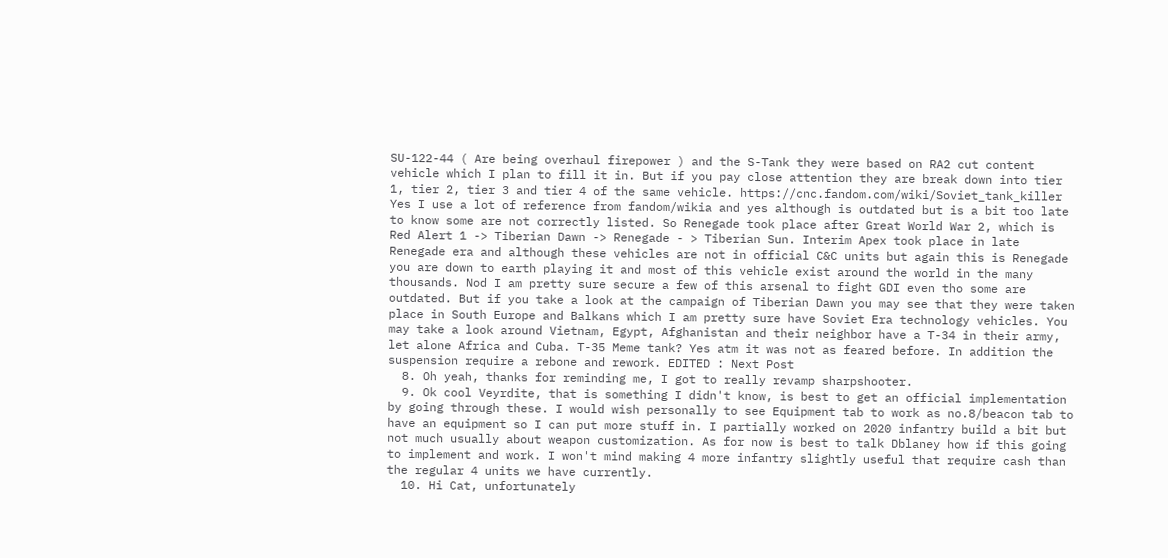SU-122-44 ( Are being overhaul firepower ) and the S-Tank they were based on RA2 cut content vehicle which I plan to fill it in. But if you pay close attention they are break down into tier 1, tier 2, tier 3 and tier 4 of the same vehicle. https://cnc.fandom.com/wiki/Soviet_tank_killer Yes I use a lot of reference from fandom/wikia and yes although is outdated but is a bit too late to know some are not correctly listed. So Renegade took place after Great World War 2, which is Red Alert 1 -> Tiberian Dawn -> Renegade - > Tiberian Sun. Interim Apex took place in late Renegade era and although these vehicles are not in official C&C units but again this is Renegade you are down to earth playing it and most of this vehicle exist around the world in the many thousands. Nod I am pretty sure secure a few of this arsenal to fight GDI even tho some are outdated. But if you take a look at the campaign of Tiberian Dawn you may see that they were taken place in South Europe and Balkans which I am pretty sure have Soviet Era technology vehicles. You may take a look around Vietnam, Egypt, Afghanistan and their neighbor have a T-34 in their army, let alone Africa and Cuba. T-35 Meme tank? Yes atm it was not as feared before. In addition the suspension require a rebone and rework. EDITED : Next Post
  8. Oh yeah, thanks for reminding me, I got to really revamp sharpshooter.
  9. Ok cool Veyrdite, that is something I didn't know, is best to get an official implementation by going through these. I would wish personally to see Equipment tab to work as no.8/beacon tab to have an equipment so I can put more stuff in. I partially worked on 2020 infantry build a bit but not much usually about weapon customization. As for now is best to talk Dblaney how if this going to implement and work. I won't mind making 4 more infantry slightly useful that require cash than the regular 4 units we have currently.
  10. Hi Cat, unfortunately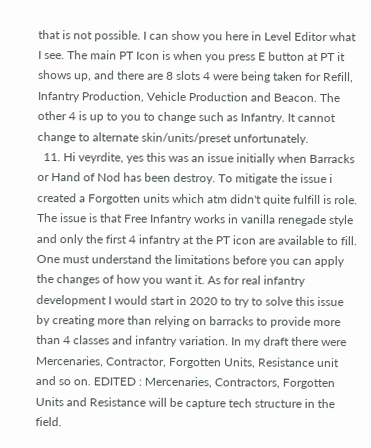that is not possible. I can show you here in Level Editor what I see. The main PT Icon is when you press E button at PT it shows up, and there are 8 slots 4 were being taken for Refill, Infantry Production, Vehicle Production and Beacon. The other 4 is up to you to change such as Infantry. It cannot change to alternate skin/units/preset unfortunately.
  11. Hi veyrdite, yes this was an issue initially when Barracks or Hand of Nod has been destroy. To mitigate the issue i created a Forgotten units which atm didn't quite fulfill is role. The issue is that Free Infantry works in vanilla renegade style and only the first 4 infantry at the PT icon are available to fill. One must understand the limitations before you can apply the changes of how you want it. As for real infantry development I would start in 2020 to try to solve this issue by creating more than relying on barracks to provide more than 4 classes and infantry variation. In my draft there were Mercenaries, Contractor, Forgotten Units, Resistance unit and so on. EDITED : Mercenaries, Contractors, Forgotten Units and Resistance will be capture tech structure in the field.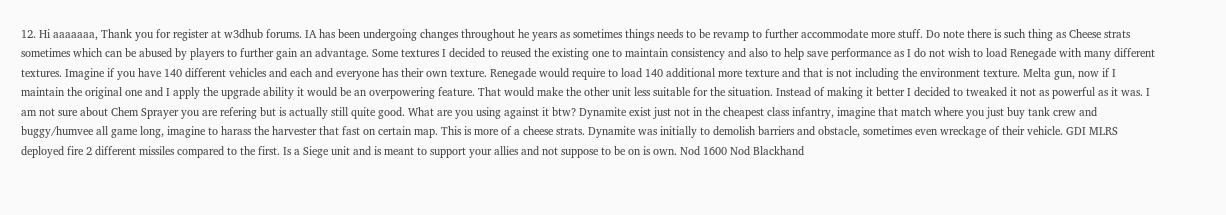12. Hi aaaaaaa, Thank you for register at w3dhub forums. IA has been undergoing changes throughout he years as sometimes things needs to be revamp to further accommodate more stuff. Do note there is such thing as Cheese strats sometimes which can be abused by players to further gain an advantage. Some textures I decided to reused the existing one to maintain consistency and also to help save performance as I do not wish to load Renegade with many different textures. Imagine if you have 140 different vehicles and each and everyone has their own texture. Renegade would require to load 140 additional more texture and that is not including the environment texture. Melta gun, now if I maintain the original one and I apply the upgrade ability it would be an overpowering feature. That would make the other unit less suitable for the situation. Instead of making it better I decided to tweaked it not as powerful as it was. I am not sure about Chem Sprayer you are refering but is actually still quite good. What are you using against it btw? Dynamite exist just not in the cheapest class infantry, imagine that match where you just buy tank crew and buggy/humvee all game long, imagine to harass the harvester that fast on certain map. This is more of a cheese strats. Dynamite was initially to demolish barriers and obstacle, sometimes even wreckage of their vehicle. GDI MLRS deployed fire 2 different missiles compared to the first. Is a Siege unit and is meant to support your allies and not suppose to be on is own. Nod 1600 Nod Blackhand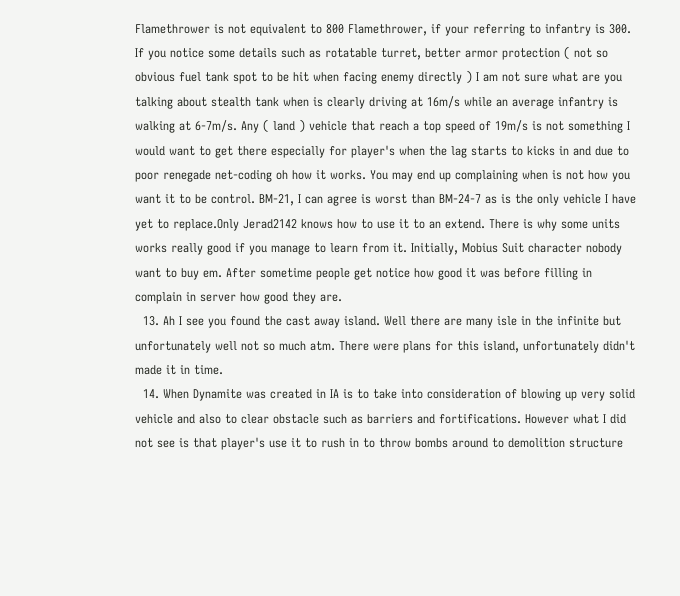Flamethrower is not equivalent to 800 Flamethrower, if your referring to infantry is 300. If you notice some details such as rotatable turret, better armor protection ( not so obvious fuel tank spot to be hit when facing enemy directly ) I am not sure what are you talking about stealth tank when is clearly driving at 16m/s while an average infantry is walking at 6-7m/s. Any ( land ) vehicle that reach a top speed of 19m/s is not something I would want to get there especially for player's when the lag starts to kicks in and due to poor renegade net-coding oh how it works. You may end up complaining when is not how you want it to be control. BM-21, I can agree is worst than BM-24-7 as is the only vehicle I have yet to replace.Only Jerad2142 knows how to use it to an extend. There is why some units works really good if you manage to learn from it. Initially, Mobius Suit character nobody want to buy em. After sometime people get notice how good it was before filling in complain in server how good they are.
  13. Ah I see you found the cast away island. Well there are many isle in the infinite but unfortunately well not so much atm. There were plans for this island, unfortunately didn't made it in time.
  14. When Dynamite was created in IA is to take into consideration of blowing up very solid vehicle and also to clear obstacle such as barriers and fortifications. However what I did not see is that player's use it to rush in to throw bombs around to demolition structure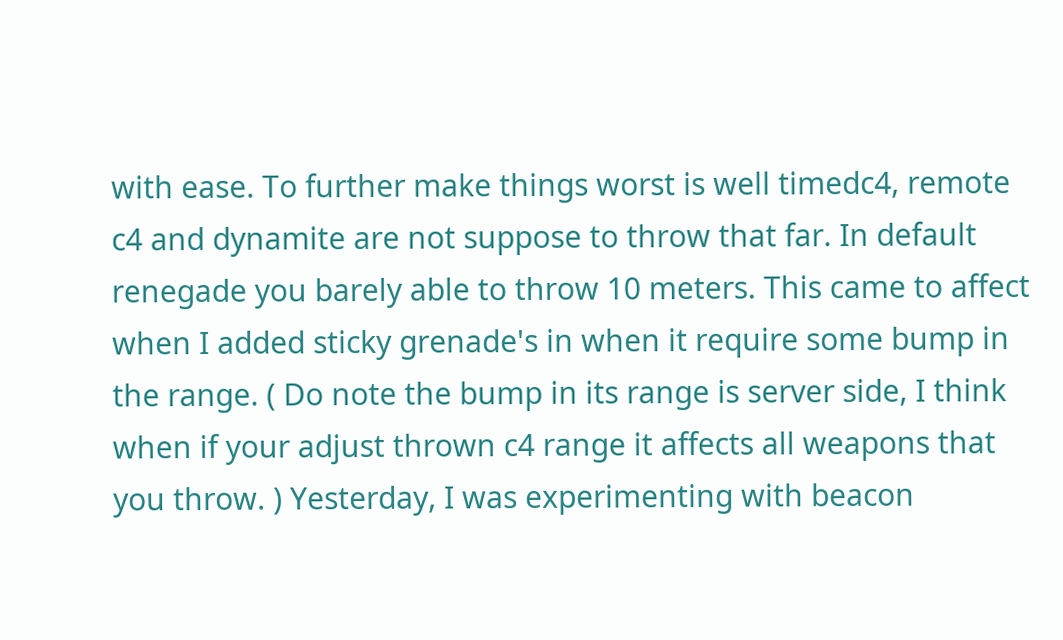with ease. To further make things worst is well timedc4, remote c4 and dynamite are not suppose to throw that far. In default renegade you barely able to throw 10 meters. This came to affect when I added sticky grenade's in when it require some bump in the range. ( Do note the bump in its range is server side, I think when if your adjust thrown c4 range it affects all weapons that you throw. ) Yesterday, I was experimenting with beacon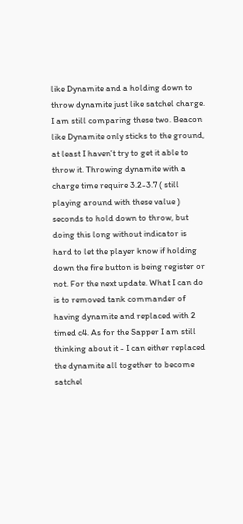like Dynamite and a holding down to throw dynamite just like satchel charge. I am still comparing these two. Beacon like Dynamite only sticks to the ground, at least I haven't try to get it able to throw it. Throwing dynamite with a charge time require 3.2-3.7 ( still playing around with these value ) seconds to hold down to throw, but doing this long without indicator is hard to let the player know if holding down the fire button is being register or not. For the next update. What I can do is to removed tank commander of having dynamite and replaced with 2 timed c4. As for the Sapper I am still thinking about it - I can either replaced the dynamite all together to become satchel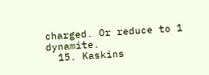charged. Or reduce to 1 dynamite.
  15. Kaskins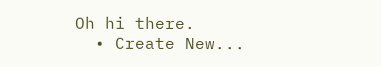Oh hi there.
  • Create New...